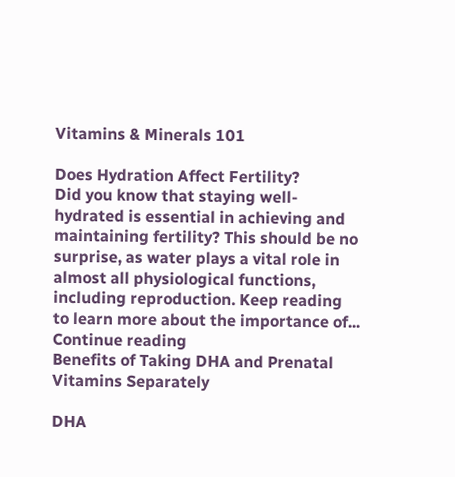Vitamins & Minerals 101

Does Hydration Affect Fertility?
Did you know that staying well-hydrated is essential in achieving and maintaining fertility? This should be no surprise, as water plays a vital role in almost all physiological functions, including reproduction. Keep reading to learn more about the importance of...
Continue reading
Benefits of Taking DHA and Prenatal Vitamins Separately

DHA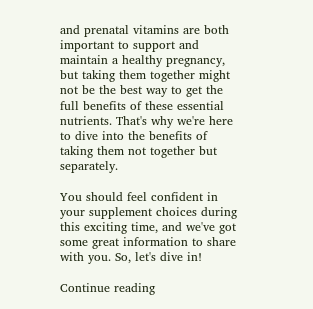and prenatal vitamins are both important to support and maintain a healthy pregnancy, but taking them together might not be the best way to get the full benefits of these essential nutrients. That's why we're here to dive into the benefits of taking them not together but separately.

You should feel confident in your supplement choices during this exciting time, and we've got some great information to share with you. So, let's dive in!

Continue reading